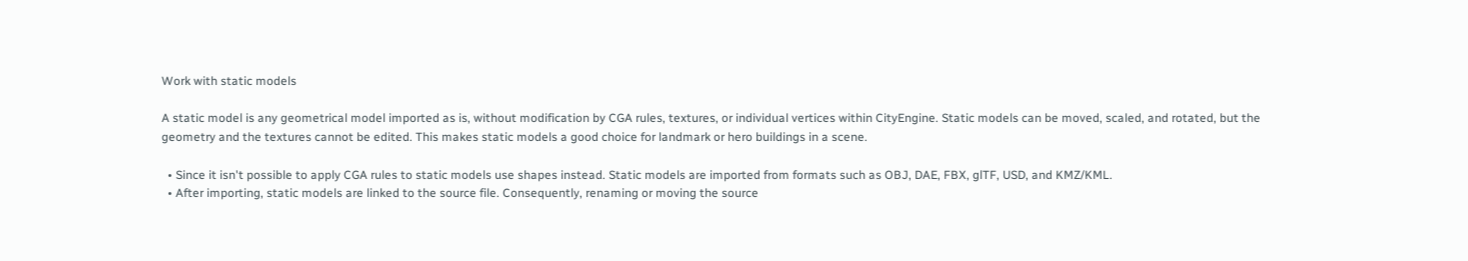Work with static models

A static model is any geometrical model imported as is, without modification by CGA rules, textures, or individual vertices within CityEngine. Static models can be moved, scaled, and rotated, but the geometry and the textures cannot be edited. This makes static models a good choice for landmark or hero buildings in a scene.

  • Since it isn't possible to apply CGA rules to static models use shapes instead. Static models are imported from formats such as OBJ, DAE, FBX, glTF, USD, and KMZ/KML.
  • After importing, static models are linked to the source file. Consequently, renaming or moving the source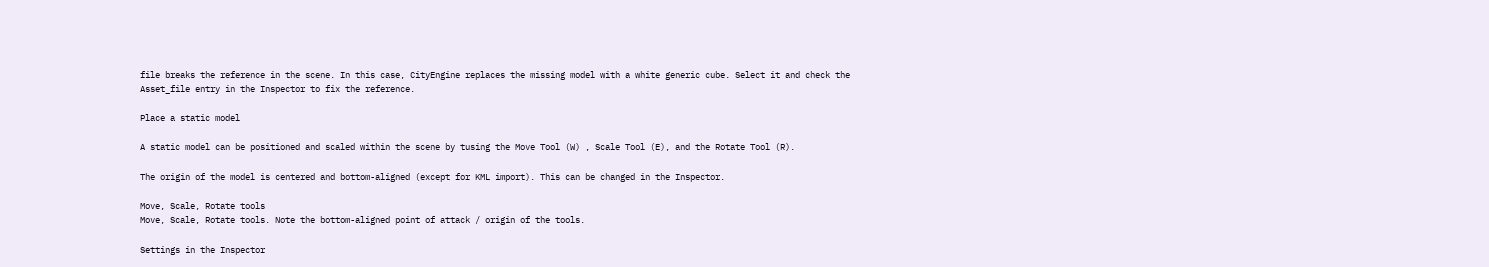file breaks the reference in the scene. In this case, CityEngine replaces the missing model with a white generic cube. Select it and check the Asset_file entry in the Inspector to fix the reference.

Place a static model

A static model can be positioned and scaled within the scene by tusing the Move Tool (W) , Scale Tool (E), and the Rotate Tool (R).

The origin of the model is centered and bottom-aligned (except for KML import). This can be changed in the Inspector.

Move, Scale, Rotate tools
Move, Scale, Rotate tools. Note the bottom-aligned point of attack / origin of the tools.

Settings in the Inspector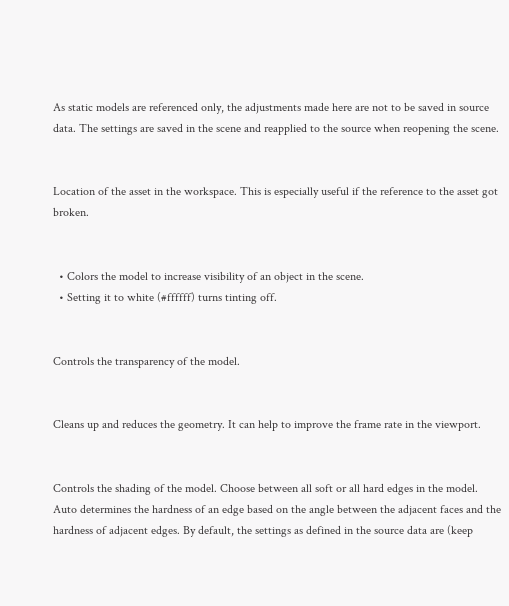As static models are referenced only, the adjustments made here are not to be saved in source data. The settings are saved in the scene and reapplied to the source when reopening the scene.


Location of the asset in the workspace. This is especially useful if the reference to the asset got broken.


  • Colors the model to increase visibility of an object in the scene.
  • Setting it to white (#ffffff) turns tinting off.


Controls the transparency of the model.


Cleans up and reduces the geometry. It can help to improve the frame rate in the viewport.


Controls the shading of the model. Choose between all soft or all hard edges in the model. Auto determines the hardness of an edge based on the angle between the adjacent faces and the hardness of adjacent edges. By default, the settings as defined in the source data are (keep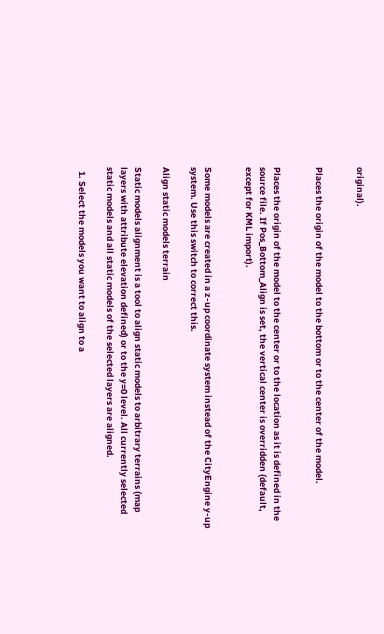original).


Places the origin of the model to the bottom or to the center of the model.


Places the origin of the model to the center or to the location as it is defined in the source file. If Pos_Bottom_Align is set, the vertical center is overridden (default, except for KML import).


Some models are created in a z-up coordinate system instead of the CityEngine y-up system. Use this switch to correct this.

Align static models terrain

Static models alignment is a tool to align static models to arbitrary terrains (map layers with attribute elevation defined) or to the y=0 level. All currently selected static models and all static models of the selected layers are aligned.

  1. Select the models you want to align to a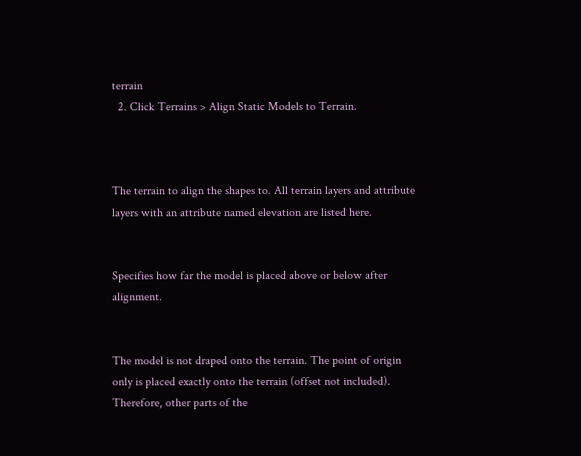terrain
  2. Click Terrains > Align Static Models to Terrain.



The terrain to align the shapes to. All terrain layers and attribute layers with an attribute named elevation are listed here.


Specifies how far the model is placed above or below after alignment.


The model is not draped onto the terrain. The point of origin only is placed exactly onto the terrain (offset not included). Therefore, other parts of the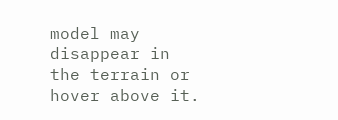model may disappear in the terrain or hover above it.